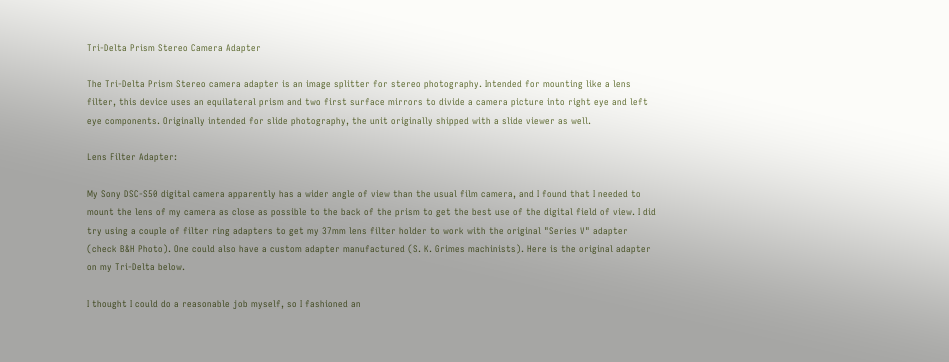Tri-Delta Prism Stereo Camera Adapter

The Tri-Delta Prism Stereo camera adapter is an image splitter for stereo photography. Intended for mounting like a lens filter, this device uses an equilateral prism and two first surface mirrors to divide a camera picture into right eye and left eye components. Originally intended for slide photography, the unit originally shipped with a slide viewer as well.

Lens Filter Adapter:

My Sony DSC-S50 digital camera apparently has a wider angle of view than the usual film camera, and I found that I needed to mount the lens of my camera as close as possible to the back of the prism to get the best use of the digital field of view. I did try using a couple of filter ring adapters to get my 37mm lens filter holder to work with the original "Series V" adapter (check B&H Photo). One could also have a custom adapter manufactured (S. K. Grimes machinists). Here is the original adapter on my Tri-Delta below.

I thought I could do a reasonable job myself, so I fashioned an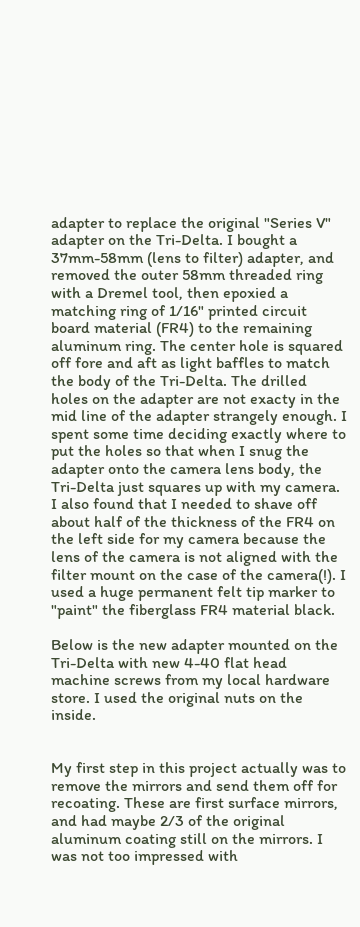adapter to replace the original "Series V" adapter on the Tri-Delta. I bought a 37mm-58mm (lens to filter) adapter, and removed the outer 58mm threaded ring with a Dremel tool, then epoxied a matching ring of 1/16" printed circuit board material (FR4) to the remaining aluminum ring. The center hole is squared off fore and aft as light baffles to match the body of the Tri-Delta. The drilled holes on the adapter are not exacty in the mid line of the adapter strangely enough. I spent some time deciding exactly where to put the holes so that when I snug the adapter onto the camera lens body, the Tri-Delta just squares up with my camera. I also found that I needed to shave off about half of the thickness of the FR4 on the left side for my camera because the lens of the camera is not aligned with the filter mount on the case of the camera(!). I used a huge permanent felt tip marker to "paint" the fiberglass FR4 material black.

Below is the new adapter mounted on the Tri-Delta with new 4-40 flat head machine screws from my local hardware store. I used the original nuts on the inside.


My first step in this project actually was to remove the mirrors and send them off for recoating. These are first surface mirrors, and had maybe 2/3 of the original aluminum coating still on the mirrors. I was not too impressed with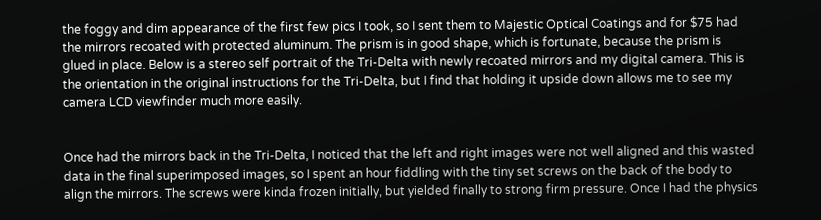the foggy and dim appearance of the first few pics I took, so I sent them to Majestic Optical Coatings and for $75 had the mirrors recoated with protected aluminum. The prism is in good shape, which is fortunate, because the prism is glued in place. Below is a stereo self portrait of the Tri-Delta with newly recoated mirrors and my digital camera. This is the orientation in the original instructions for the Tri-Delta, but I find that holding it upside down allows me to see my camera LCD viewfinder much more easily.


Once had the mirrors back in the Tri-Delta, I noticed that the left and right images were not well aligned and this wasted data in the final superimposed images, so I spent an hour fiddling with the tiny set screws on the back of the body to align the mirrors. The screws were kinda frozen initially, but yielded finally to strong firm pressure. Once I had the physics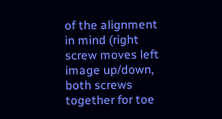of the alignment in mind (right screw moves left image up/down, both screws together for toe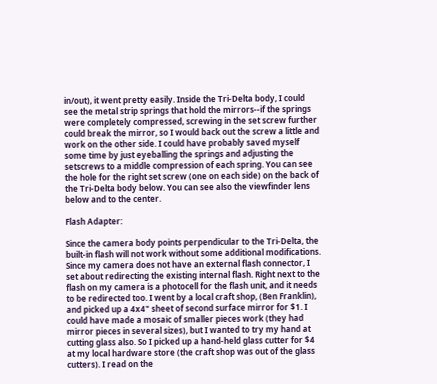in/out), it went pretty easily. Inside the Tri-Delta body, I could see the metal strip springs that hold the mirrors--if the springs were completely compressed, screwing in the set screw further could break the mirror, so I would back out the screw a little and work on the other side. I could have probably saved myself some time by just eyeballing the springs and adjusting the setscrews to a middle compression of each spring. You can see the hole for the right set screw (one on each side) on the back of the Tri-Delta body below. You can see also the viewfinder lens below and to the center.

Flash Adapter:

Since the camera body points perpendicular to the Tri-Delta, the built-in flash will not work without some additional modifications. Since my camera does not have an external flash connector, I set about redirecting the existing internal flash. Right next to the flash on my camera is a photocell for the flash unit, and it needs to be redirected too. I went by a local craft shop, (Ben Franklin), and picked up a 4x4" sheet of second surface mirror for $1. I could have made a mosaic of smaller pieces work (they had mirror pieces in several sizes), but I wanted to try my hand at cutting glass also. So I picked up a hand-held glass cutter for $4 at my local hardware store (the craft shop was out of the glass cutters). I read on the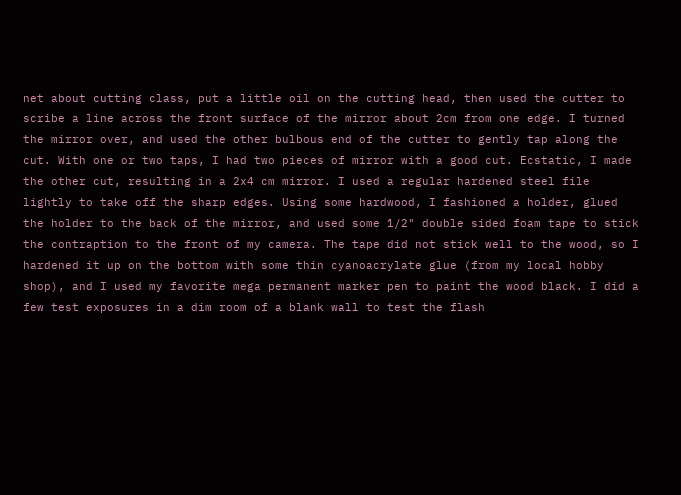net about cutting class, put a little oil on the cutting head, then used the cutter to scribe a line across the front surface of the mirror about 2cm from one edge. I turned the mirror over, and used the other bulbous end of the cutter to gently tap along the cut. With one or two taps, I had two pieces of mirror with a good cut. Ecstatic, I made the other cut, resulting in a 2x4 cm mirror. I used a regular hardened steel file lightly to take off the sharp edges. Using some hardwood, I fashioned a holder, glued the holder to the back of the mirror, and used some 1/2" double sided foam tape to stick the contraption to the front of my camera. The tape did not stick well to the wood, so I hardened it up on the bottom with some thin cyanoacrylate glue (from my local hobby shop), and I used my favorite mega permanent marker pen to paint the wood black. I did a few test exposures in a dim room of a blank wall to test the flash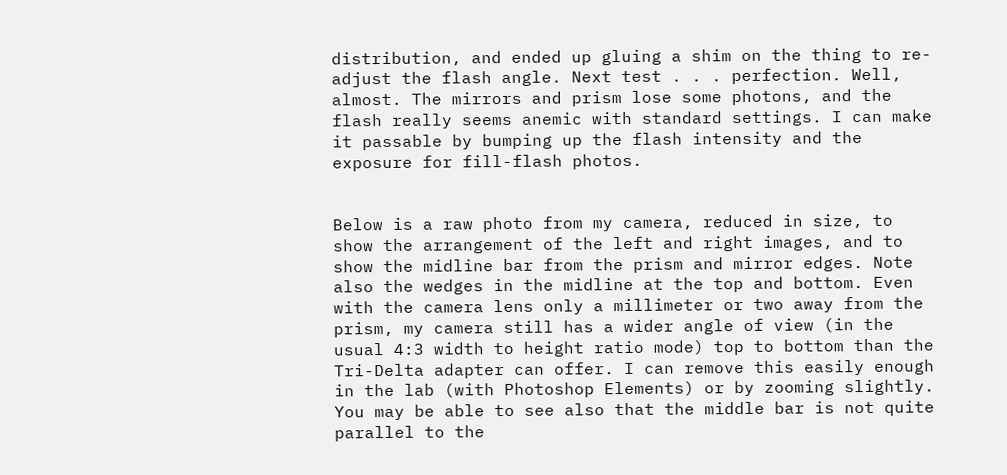distribution, and ended up gluing a shim on the thing to re-adjust the flash angle. Next test . . . perfection. Well, almost. The mirrors and prism lose some photons, and the flash really seems anemic with standard settings. I can make it passable by bumping up the flash intensity and the exposure for fill-flash photos.


Below is a raw photo from my camera, reduced in size, to show the arrangement of the left and right images, and to show the midline bar from the prism and mirror edges. Note also the wedges in the midline at the top and bottom. Even with the camera lens only a millimeter or two away from the prism, my camera still has a wider angle of view (in the usual 4:3 width to height ratio mode) top to bottom than the Tri-Delta adapter can offer. I can remove this easily enough in the lab (with Photoshop Elements) or by zooming slightly. You may be able to see also that the middle bar is not quite parallel to the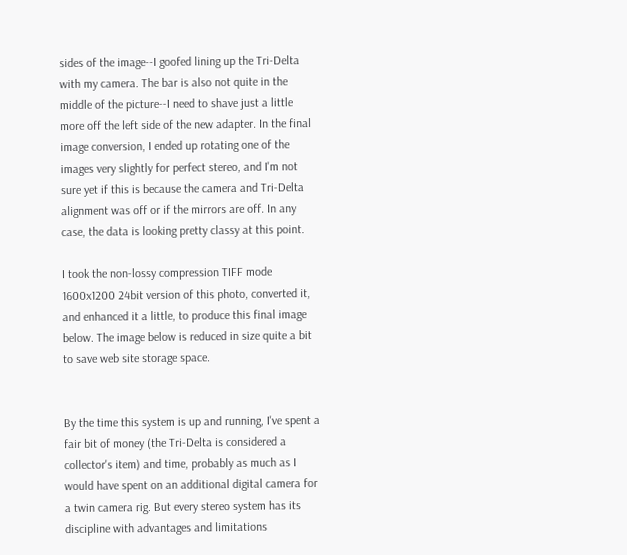sides of the image--I goofed lining up the Tri-Delta with my camera. The bar is also not quite in the middle of the picture--I need to shave just a little more off the left side of the new adapter. In the final image conversion, I ended up rotating one of the images very slightly for perfect stereo, and I'm not sure yet if this is because the camera and Tri-Delta alignment was off or if the mirrors are off. In any case, the data is looking pretty classy at this point.

I took the non-lossy compression TIFF mode 1600x1200 24bit version of this photo, converted it, and enhanced it a little, to produce this final image below. The image below is reduced in size quite a bit to save web site storage space.


By the time this system is up and running, I've spent a fair bit of money (the Tri-Delta is considered a collector's item) and time, probably as much as I would have spent on an additional digital camera for a twin camera rig. But every stereo system has its discipline with advantages and limitations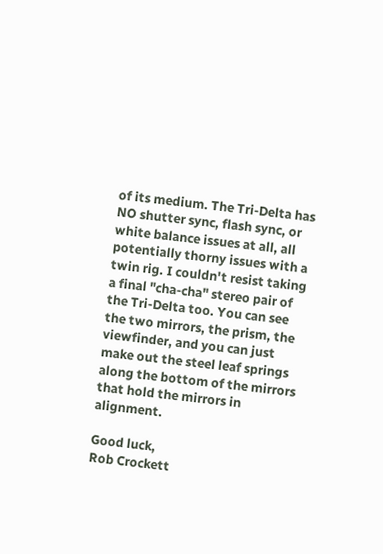of its medium. The Tri-Delta has NO shutter sync, flash sync, or white balance issues at all, all potentially thorny issues with a twin rig. I couldn't resist taking a final "cha-cha" stereo pair of the Tri-Delta too. You can see the two mirrors, the prism, the viewfinder, and you can just make out the steel leaf springs along the bottom of the mirrors that hold the mirrors in alignment.

Good luck,
Rob Crockett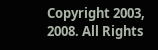Copyright 2003, 2008. All Rights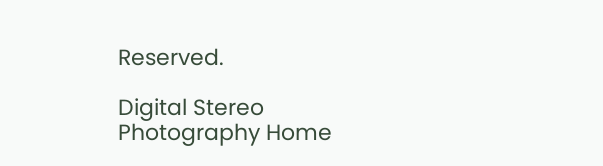Reserved.

Digital Stereo Photography Home